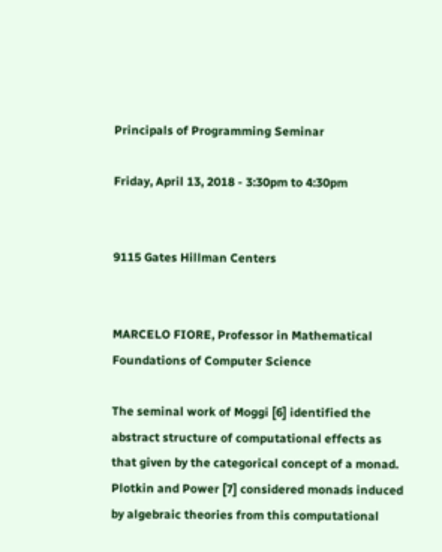Principals of Programming Seminar

Friday, April 13, 2018 - 3:30pm to 4:30pm


9115 Gates Hillman Centers


MARCELO FIORE, Professor in Mathematical Foundations of Computer Science

The seminal work of Moggi [6] identified the abstract structure of computational effects as that given by the categorical concept of a monad. Plotkin and Power [7] considered monads induced by algebraic theories from this computational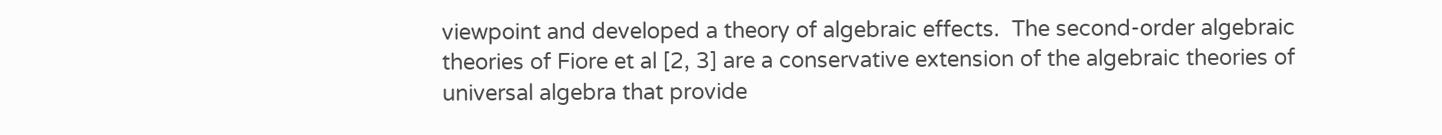viewpoint and developed a theory of algebraic effects.  The second-order algebraic theories of Fiore et al [2, 3] are a conservative extension of the algebraic theories of universal algebra that provide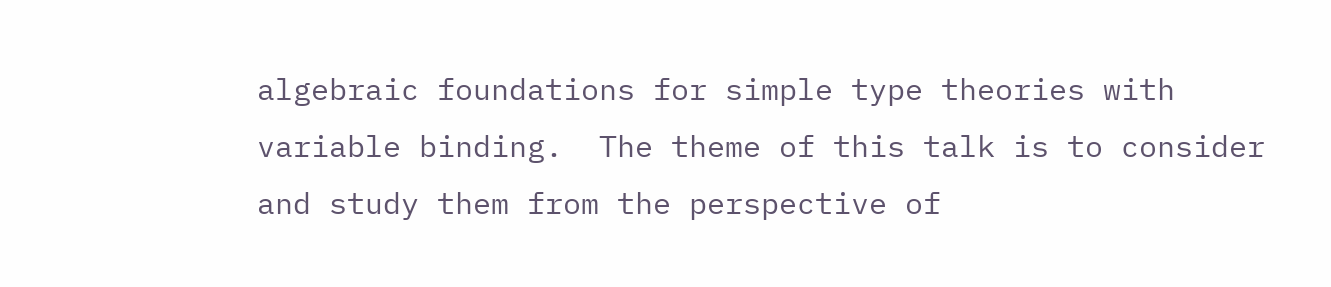algebraic foundations for simple type theories with variable binding.  The theme of this talk is to consider and study them from the perspective of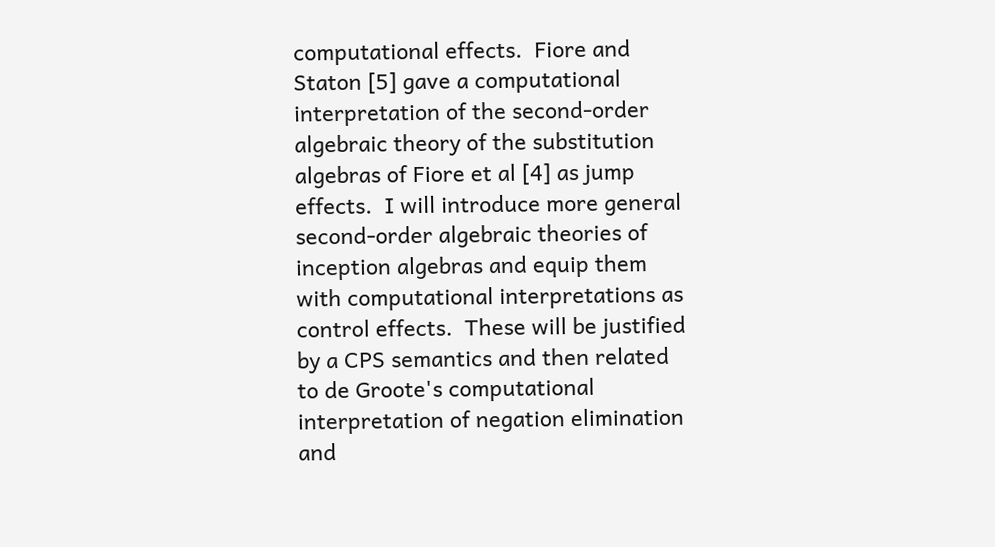computational effects.  Fiore and Staton [5] gave a computational interpretation of the second-order algebraic theory of the substitution algebras of Fiore et al [4] as jump effects.  I will introduce more general second-order algebraic theories of inception algebras and equip them with computational interpretations as control effects.  These will be justified by a CPS semantics and then related to de Groote's computational interpretation of negation elimination and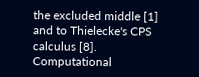the excluded middle [1] and to Thielecke's CPS calculus [8].  Computational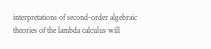interpretations of second-order algebraic theories of the lambda calculus will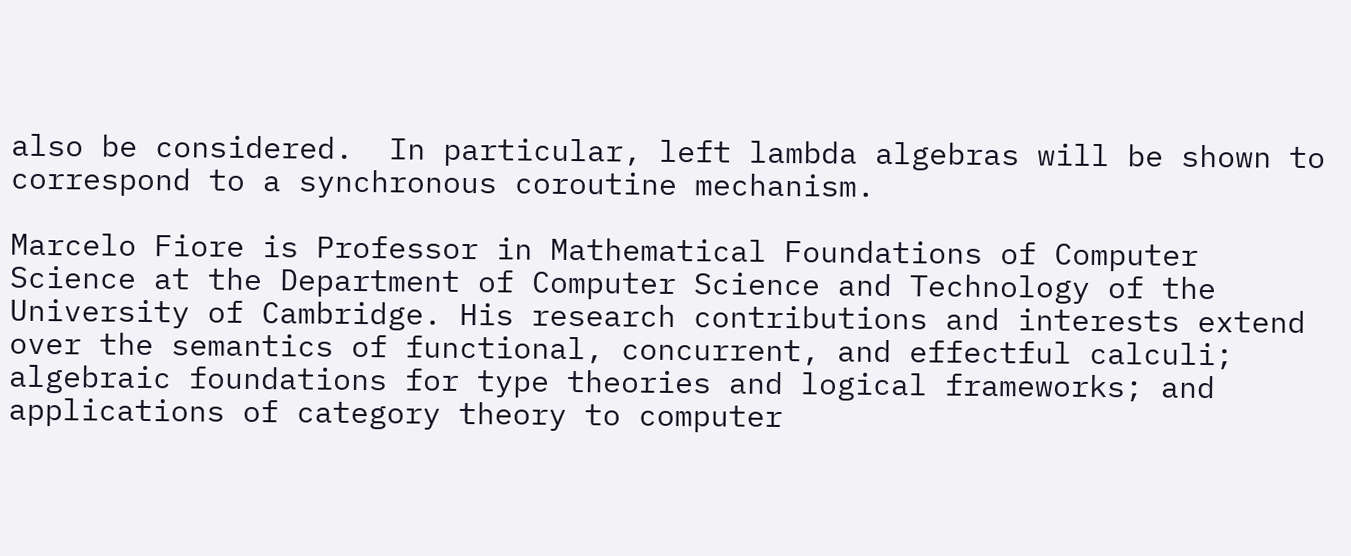also be considered.  In particular, left lambda algebras will be shown to correspond to a synchronous coroutine mechanism.

Marcelo Fiore is Professor in Mathematical Foundations of Computer Science at the Department of Computer Science and Technology of the University of Cambridge. His research contributions and interests extend over the semantics of functional, concurrent, and effectful calculi; algebraic foundations for type theories and logical frameworks; and applications of category theory to computer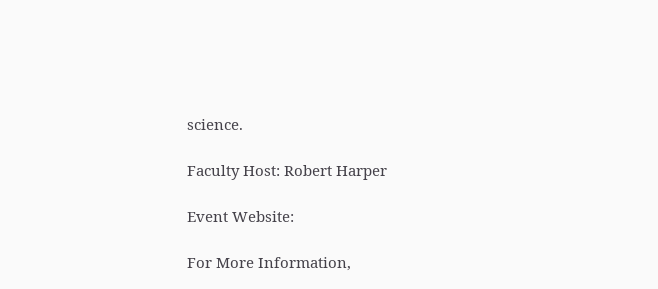science.

Faculty Host: Robert Harper

Event Website:

For More Information,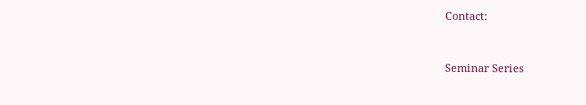Contact:


Seminar Series